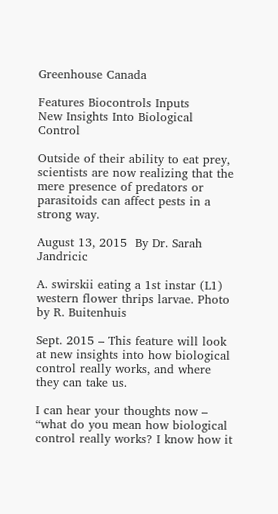Greenhouse Canada

Features Biocontrols Inputs
New Insights Into Biological Control

Outside of their ability to eat prey, scientists are now realizing that the mere presence of predators or parasitoids can affect pests in a strong way.

August 13, 2015  By Dr. Sarah Jandricic

A. swirskii eating a 1st instar (L1) western flower thrips larvae. Photo by R. Buitenhuis

Sept. 2015 – This feature will look at new insights into how biological control really works, and where they can take us.

I can hear your thoughts now – “what do you mean how biological control really works? I know how it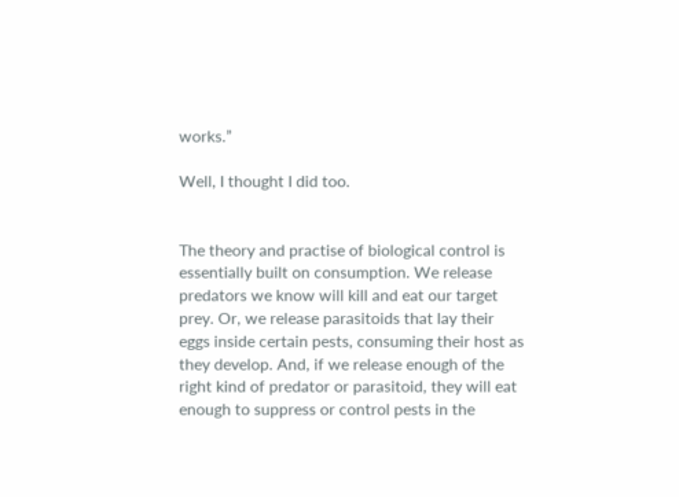works.”

Well, I thought I did too.


The theory and practise of biological control is essentially built on consumption. We release predators we know will kill and eat our target prey. Or, we release parasitoids that lay their eggs inside certain pests, consuming their host as they develop. And, if we release enough of the right kind of predator or parasitoid, they will eat enough to suppress or control pests in the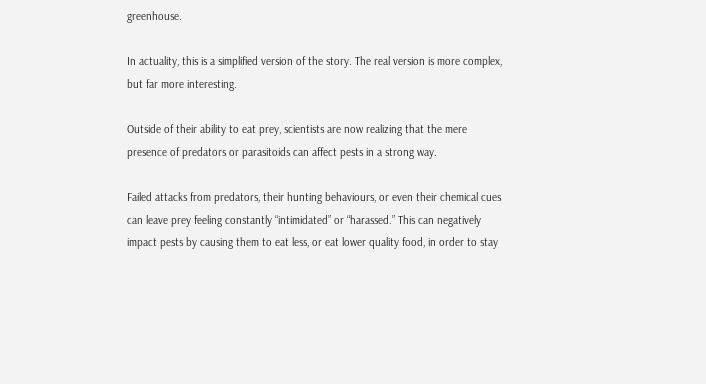greenhouse.

In actuality, this is a simplified version of the story. The real version is more complex, but far more interesting.

Outside of their ability to eat prey, scientists are now realizing that the mere presence of predators or parasitoids can affect pests in a strong way.

Failed attacks from predators, their hunting behaviours, or even their chemical cues can leave prey feeling constantly “intimidated” or “harassed.” This can negatively impact pests by causing them to eat less, or eat lower quality food, in order to stay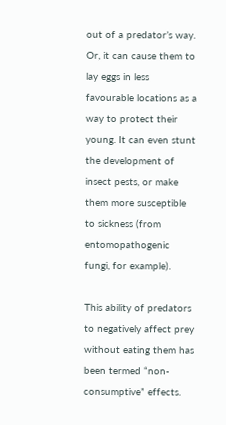out of a predator’s way. Or, it can cause them to lay eggs in less favourable locations as a way to protect their young. It can even stunt the development of insect pests, or make them more susceptible to sickness (from entomopathogenic fungi, for example).

This ability of predators to negatively affect prey without eating them has been termed “non-consumptive” effects.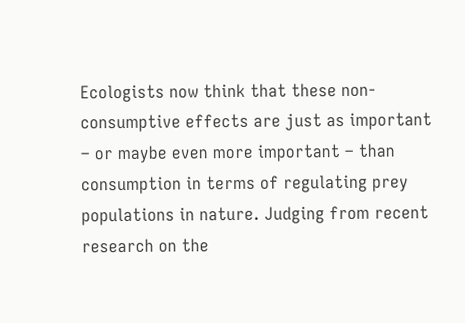Ecologists now think that these non-consumptive effects are just as important – or maybe even more important – than consumption in terms of regulating prey populations in nature. Judging from recent research on the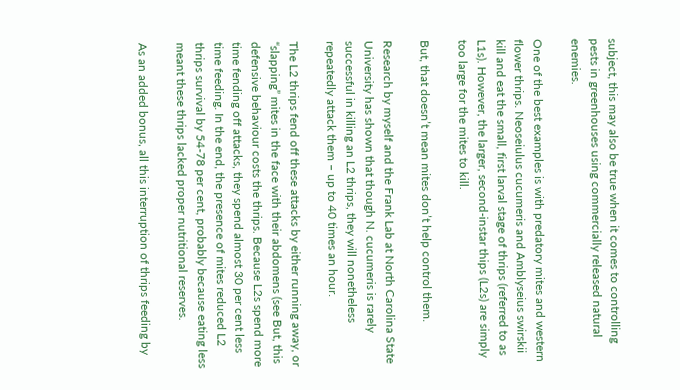subject, this may also be true when it comes to controlling pests in greenhouses using commercially released natural enemies.

One of the best examples is with predatory mites and western flower thrips. Neoseiulus cucumeris and Amblyseius swirskii kill and eat the small, first larval stage of thrips (referred to as L1s). However, the larger, second-instar thips (L2s) are simply too large for the mites to kill.

But, that doesn’t mean mites don’t help control them.

Research by myself and the Frank Lab at North Carolina State University has shown that though N. cucumeris is rarely successful in killing an L2 thrips, they will nonetheless repeatedly attack them – up to 40 times an hour.

The L2 thrips fend off these attacks by either running away, or “slapping” mites in the face with their abdomens (see But, this defensive behaviour costs the thrips. Because L2s spend more time fending off attacks, they spend almost 30 per cent less time feeding. In the end, the presence of mites reduced L2 thrips survival by 54-78 per cent, probably because eating less meant these thrips lacked proper nutritional reserves.

As an added bonus, all this interruption of thrips feeding by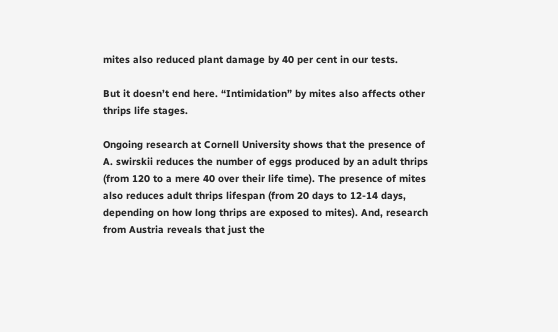mites also reduced plant damage by 40 per cent in our tests.

But it doesn’t end here. “Intimidation” by mites also affects other thrips life stages.

Ongoing research at Cornell University shows that the presence of A. swirskii reduces the number of eggs produced by an adult thrips (from 120 to a mere 40 over their life time). The presence of mites also reduces adult thrips lifespan (from 20 days to 12-14 days, depending on how long thrips are exposed to mites). And, research from Austria reveals that just the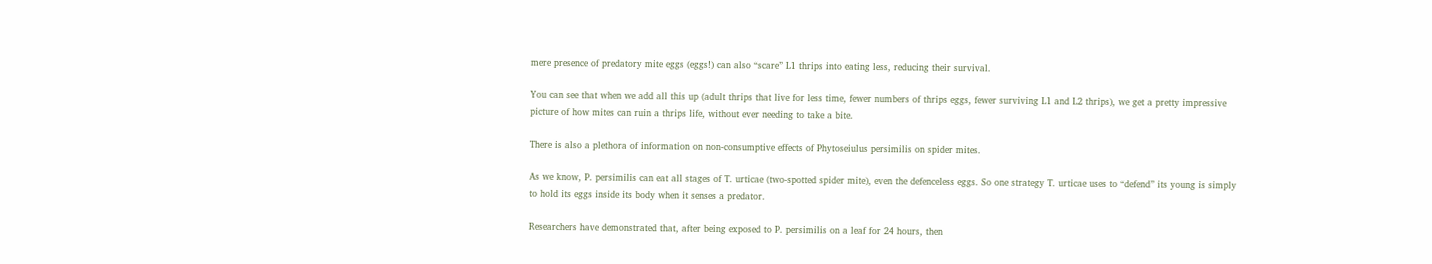mere presence of predatory mite eggs (eggs!) can also “scare” L1 thrips into eating less, reducing their survival.

You can see that when we add all this up (adult thrips that live for less time, fewer numbers of thrips eggs, fewer surviving L1 and L2 thrips), we get a pretty impressive picture of how mites can ruin a thrips life, without ever needing to take a bite.

There is also a plethora of information on non-consumptive effects of Phytoseiulus persimilis on spider mites.

As we know, P. persimilis can eat all stages of T. urticae (two-spotted spider mite), even the defenceless eggs. So one strategy T. urticae uses to “defend” its young is simply to hold its eggs inside its body when it senses a predator.

Researchers have demonstrated that, after being exposed to P. persimilis on a leaf for 24 hours, then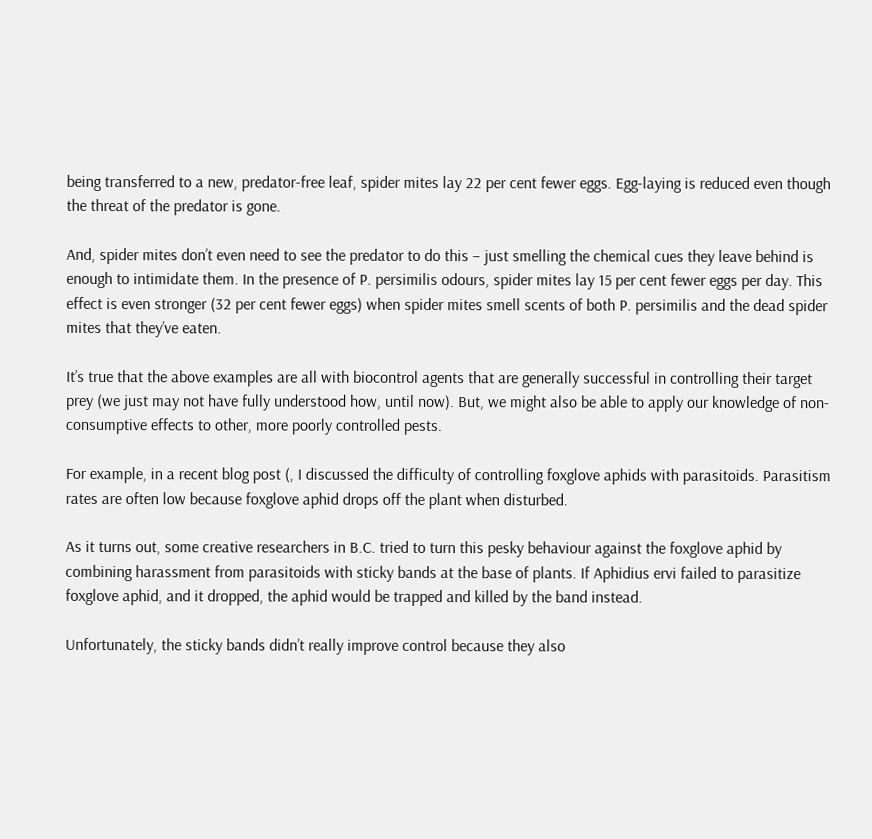being transferred to a new, predator-free leaf, spider mites lay 22 per cent fewer eggs. Egg-laying is reduced even though the threat of the predator is gone.

And, spider mites don’t even need to see the predator to do this – just smelling the chemical cues they leave behind is enough to intimidate them. In the presence of P. persimilis odours, spider mites lay 15 per cent fewer eggs per day. This effect is even stronger (32 per cent fewer eggs) when spider mites smell scents of both P. persimilis and the dead spider mites that they’ve eaten.

It’s true that the above examples are all with biocontrol agents that are generally successful in controlling their target prey (we just may not have fully understood how, until now). But, we might also be able to apply our knowledge of non-consumptive effects to other, more poorly controlled pests.

For example, in a recent blog post (, I discussed the difficulty of controlling foxglove aphids with parasitoids. Parasitism rates are often low because foxglove aphid drops off the plant when disturbed.

As it turns out, some creative researchers in B.C. tried to turn this pesky behaviour against the foxglove aphid by combining harassment from parasitoids with sticky bands at the base of plants. If Aphidius ervi failed to parasitize foxglove aphid, and it dropped, the aphid would be trapped and killed by the band instead.

Unfortunately, the sticky bands didn’t really improve control because they also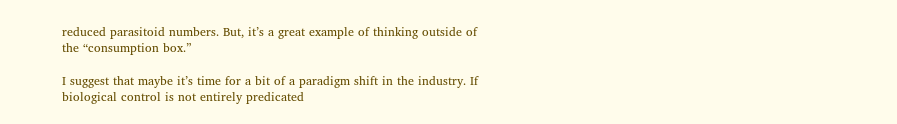reduced parasitoid numbers. But, it’s a great example of thinking outside of the “consumption box.”

I suggest that maybe it’s time for a bit of a paradigm shift in the industry. If biological control is not entirely predicated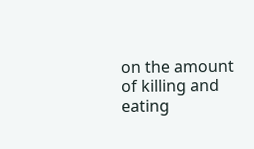on the amount of killing and eating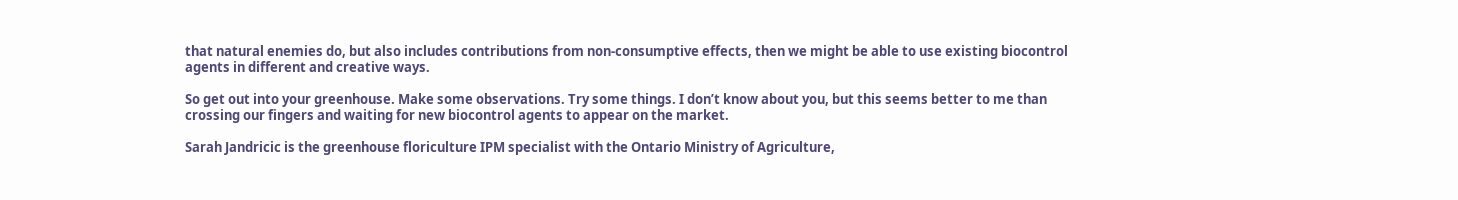that natural enemies do, but also includes contributions from non-consumptive effects, then we might be able to use existing biocontrol agents in different and creative ways.

So get out into your greenhouse. Make some observations. Try some things. I don’t know about you, but this seems better to me than crossing our fingers and waiting for new biocontrol agents to appear on the market.

Sarah Jandricic is the greenhouse floriculture IPM specialist with the Ontario Ministry of Agriculture,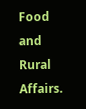Food and Rural Affairs.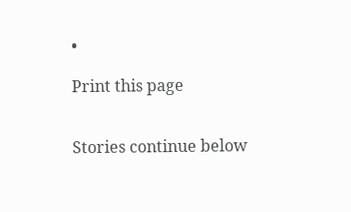•

Print this page


Stories continue below